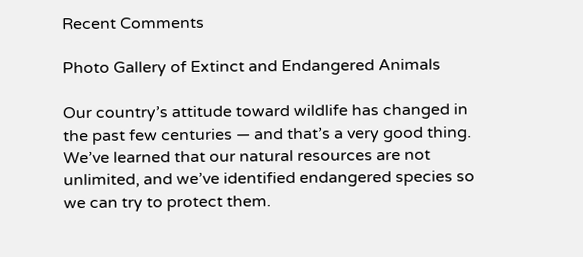Recent Comments

Photo Gallery of Extinct and Endangered Animals

Our country’s attitude toward wildlife has changed in the past few centuries — and that’s a very good thing. We’ve learned that our natural resources are not unlimited, and we’ve identified endangered species so we can try to protect them.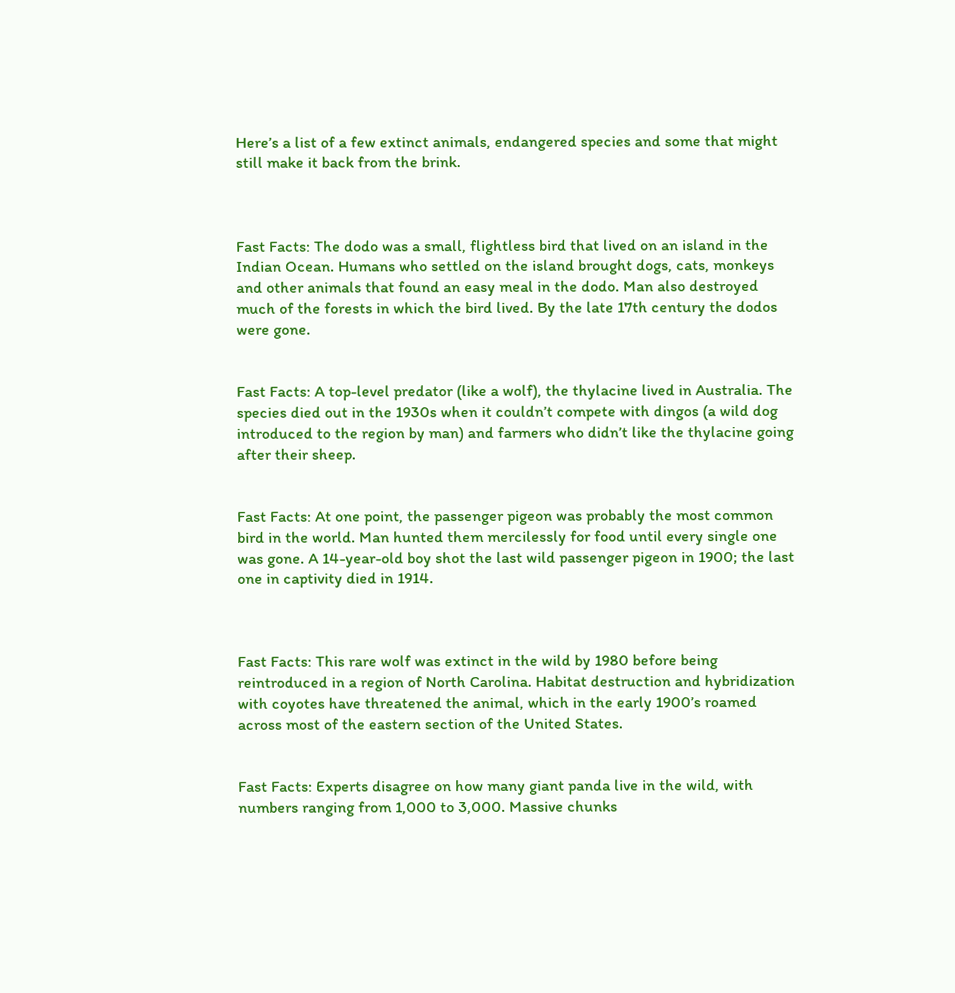Here’s a list of a few extinct animals, endangered species and some that might still make it back from the brink.



Fast Facts: The dodo was a small, flightless bird that lived on an island in the Indian Ocean. Humans who settled on the island brought dogs, cats, monkeys and other animals that found an easy meal in the dodo. Man also destroyed much of the forests in which the bird lived. By the late 17th century the dodos were gone.


Fast Facts: A top-level predator (like a wolf), the thylacine lived in Australia. The species died out in the 1930s when it couldn’t compete with dingos (a wild dog introduced to the region by man) and farmers who didn’t like the thylacine going after their sheep.


Fast Facts: At one point, the passenger pigeon was probably the most common bird in the world. Man hunted them mercilessly for food until every single one was gone. A 14-year-old boy shot the last wild passenger pigeon in 1900; the last one in captivity died in 1914.



Fast Facts: This rare wolf was extinct in the wild by 1980 before being reintroduced in a region of North Carolina. Habitat destruction and hybridization with coyotes have threatened the animal, which in the early 1900’s roamed across most of the eastern section of the United States.


Fast Facts: Experts disagree on how many giant panda live in the wild, with numbers ranging from 1,000 to 3,000. Massive chunks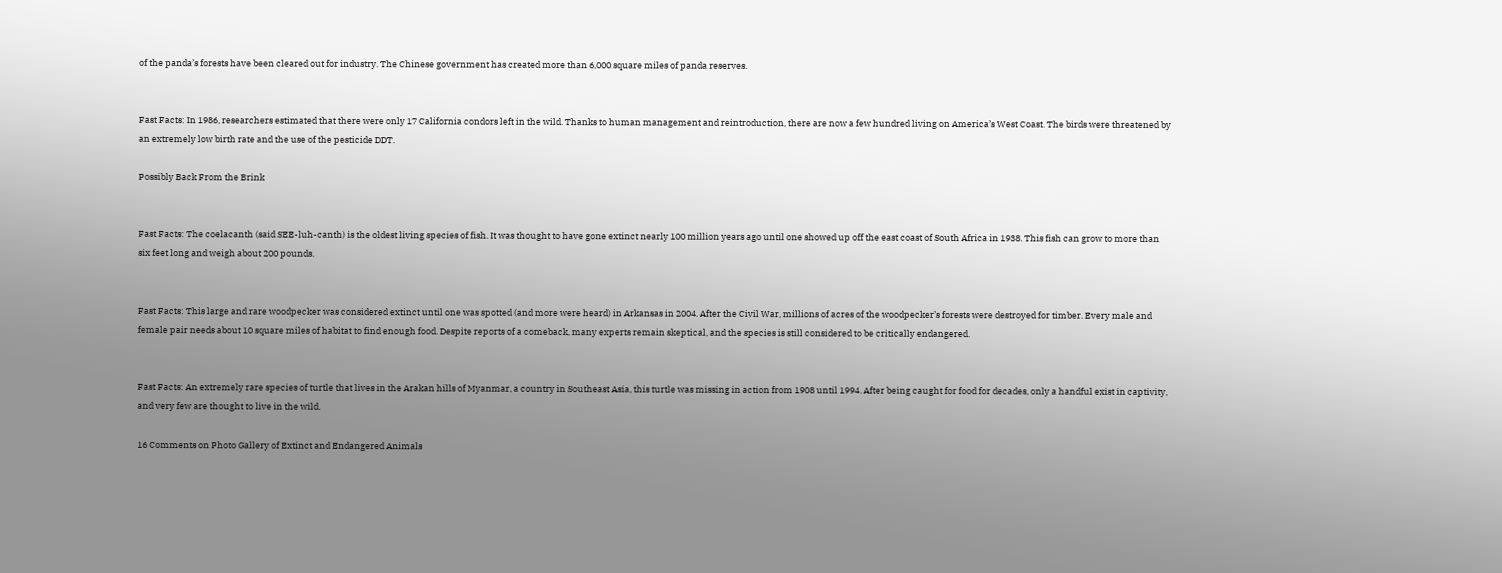of the panda’s forests have been cleared out for industry. The Chinese government has created more than 6,000 square miles of panda reserves.


Fast Facts: In 1986, researchers estimated that there were only 17 California condors left in the wild. Thanks to human management and reintroduction, there are now a few hundred living on America’s West Coast. The birds were threatened by an extremely low birth rate and the use of the pesticide DDT.

Possibly Back From the Brink


Fast Facts: The coelacanth (said SEE-luh-canth) is the oldest living species of fish. It was thought to have gone extinct nearly 100 million years ago until one showed up off the east coast of South Africa in 1938. This fish can grow to more than six feet long and weigh about 200 pounds.


Fast Facts: This large and rare woodpecker was considered extinct until one was spotted (and more were heard) in Arkansas in 2004. After the Civil War, millions of acres of the woodpecker’s forests were destroyed for timber. Every male and female pair needs about 10 square miles of habitat to find enough food. Despite reports of a comeback, many experts remain skeptical, and the species is still considered to be critically endangered.


Fast Facts: An extremely rare species of turtle that lives in the Arakan hills of Myanmar, a country in Southeast Asia, this turtle was missing in action from 1908 until 1994. After being caught for food for decades, only a handful exist in captivity, and very few are thought to live in the wild.

16 Comments on Photo Gallery of Extinct and Endangered Animals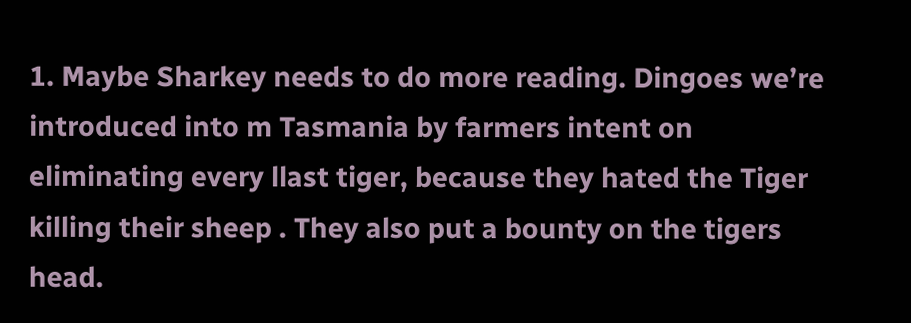1. Maybe Sharkey needs to do more reading. Dingoes we’re introduced into m Tasmania by farmers intent on eliminating every llast tiger, because they hated the Tiger killing their sheep . They also put a bounty on the tigers head.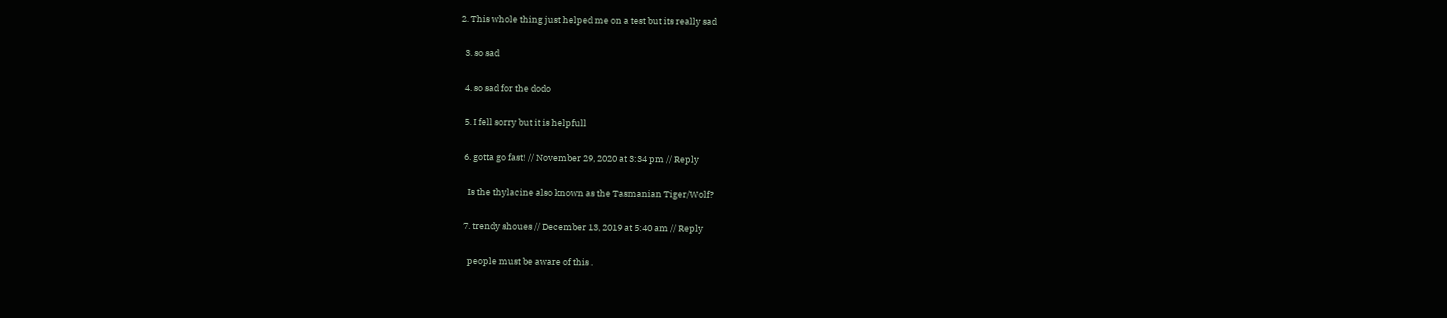2. This whole thing just helped me on a test but its really sad

  3. so sad

  4. so sad for the dodo

  5. I fell sorry but it is helpfull

  6. gotta go fast! // November 29, 2020 at 3:34 pm // Reply

    Is the thylacine also known as the Tasmanian Tiger/Wolf?

  7. trendy shoues // December 13, 2019 at 5:40 am // Reply

    people must be aware of this .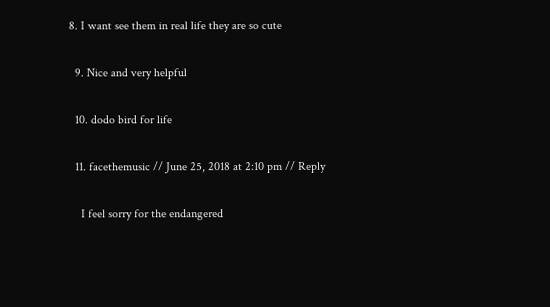8. I want see them in real life they are so cute

  9. Nice and very helpful

  10. dodo bird for life

  11. facethemusic // June 25, 2018 at 2:10 pm // Reply

    I feel sorry for the endangered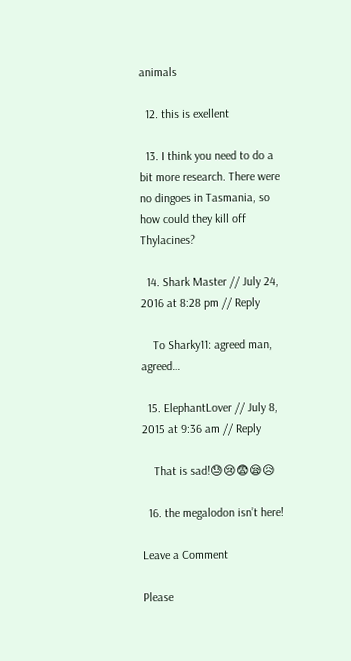animals

  12. this is exellent

  13. I think you need to do a bit more research. There were no dingoes in Tasmania, so how could they kill off Thylacines?

  14. Shark Master // July 24, 2016 at 8:28 pm // Reply

    To Sharky11: agreed man, agreed…

  15. ElephantLover // July 8, 2015 at 9:36 am // Reply

    That is sad!😓😢😨😪😥

  16. the megalodon isn’t here!

Leave a Comment

Please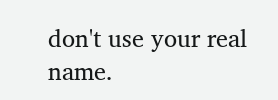don't use your real name.